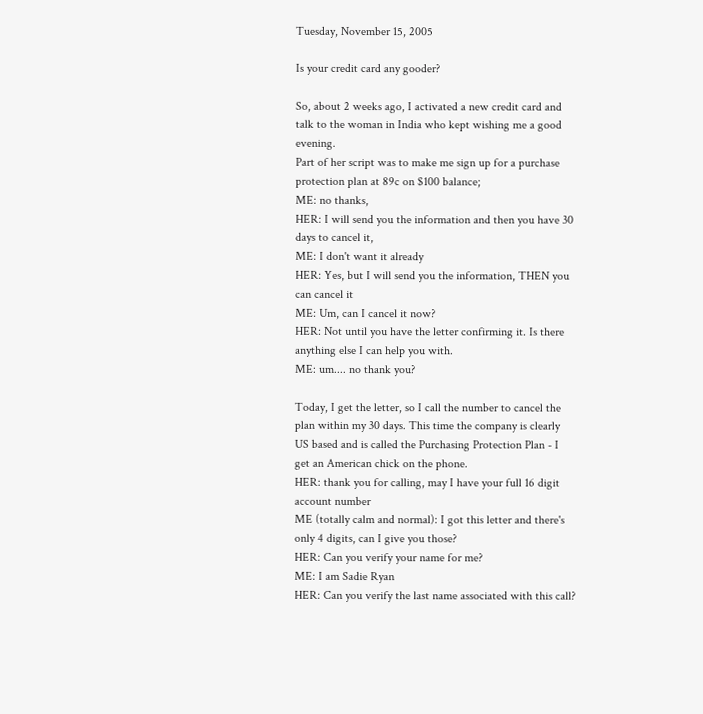Tuesday, November 15, 2005

Is your credit card any gooder?

So, about 2 weeks ago, I activated a new credit card and talk to the woman in India who kept wishing me a good evening.
Part of her script was to make me sign up for a purchase protection plan at 89c on $100 balance;
ME: no thanks,
HER: I will send you the information and then you have 30 days to cancel it,
ME: I don't want it already
HER: Yes, but I will send you the information, THEN you can cancel it
ME: Um, can I cancel it now?
HER: Not until you have the letter confirming it. Is there anything else I can help you with.
ME: um.... no thank you?

Today, I get the letter, so I call the number to cancel the plan within my 30 days. This time the company is clearly US based and is called the Purchasing Protection Plan - I get an American chick on the phone.
HER: thank you for calling, may I have your full 16 digit account number
ME (totally calm and normal): I got this letter and there's only 4 digits, can I give you those?
HER: Can you verify your name for me?
ME: I am Sadie Ryan
HER: Can you verify the last name associated with this call?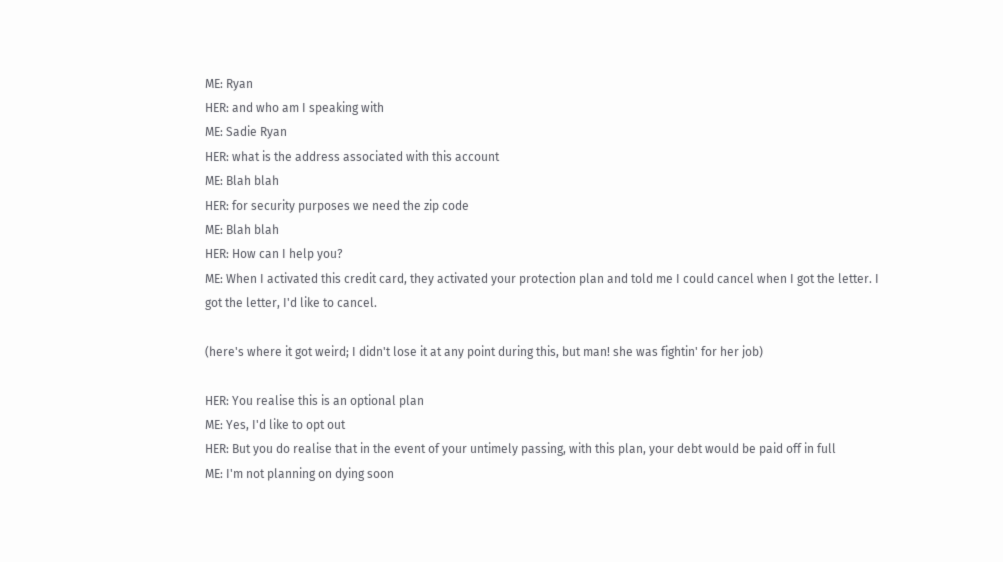ME: Ryan
HER: and who am I speaking with
ME: Sadie Ryan
HER: what is the address associated with this account
ME: Blah blah
HER: for security purposes we need the zip code
ME: Blah blah
HER: How can I help you?
ME: When I activated this credit card, they activated your protection plan and told me I could cancel when I got the letter. I got the letter, I'd like to cancel.

(here's where it got weird; I didn't lose it at any point during this, but man! she was fightin' for her job)

HER: You realise this is an optional plan
ME: Yes, I'd like to opt out
HER: But you do realise that in the event of your untimely passing, with this plan, your debt would be paid off in full
ME: I'm not planning on dying soon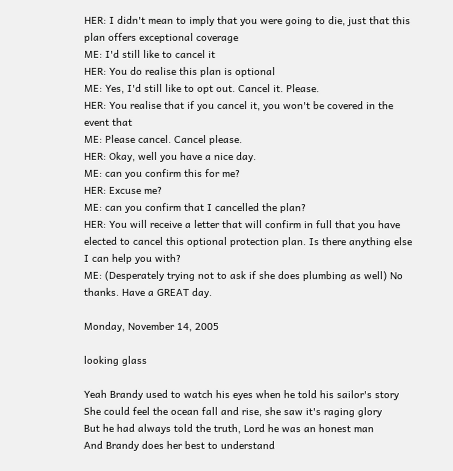HER: I didn't mean to imply that you were going to die, just that this plan offers exceptional coverage
ME: I'd still like to cancel it
HER: You do realise this plan is optional
ME: Yes, I'd still like to opt out. Cancel it. Please.
HER: You realise that if you cancel it, you won't be covered in the event that
ME: Please cancel. Cancel please.
HER: Okay, well you have a nice day.
ME: can you confirm this for me?
HER: Excuse me?
ME: can you confirm that I cancelled the plan?
HER: You will receive a letter that will confirm in full that you have elected to cancel this optional protection plan. Is there anything else I can help you with?
ME: (Desperately trying not to ask if she does plumbing as well) No thanks. Have a GREAT day.

Monday, November 14, 2005

looking glass

Yeah Brandy used to watch his eyes when he told his sailor's story
She could feel the ocean fall and rise, she saw it's raging glory
But he had always told the truth, Lord he was an honest man
And Brandy does her best to understand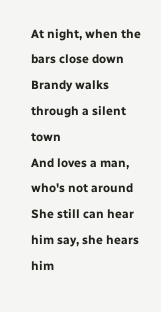At night, when the bars close down
Brandy walks through a silent town
And loves a man, who's not around
She still can hear him say, she hears him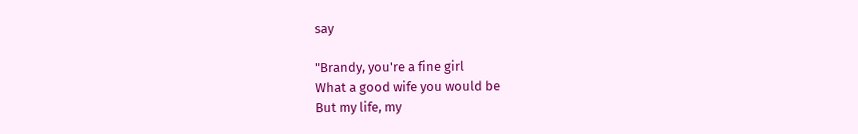say

"Brandy, you're a fine girl
What a good wife you would be
But my life, my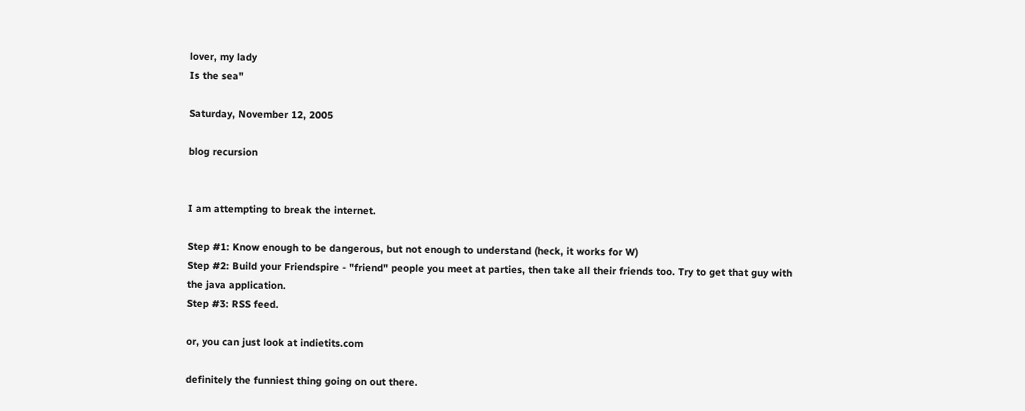lover, my lady
Is the sea"

Saturday, November 12, 2005

blog recursion


I am attempting to break the internet.

Step #1: Know enough to be dangerous, but not enough to understand (heck, it works for W)
Step #2: Build your Friendspire - "friend" people you meet at parties, then take all their friends too. Try to get that guy with the java application.
Step #3: RSS feed.

or, you can just look at indietits.com

definitely the funniest thing going on out there.